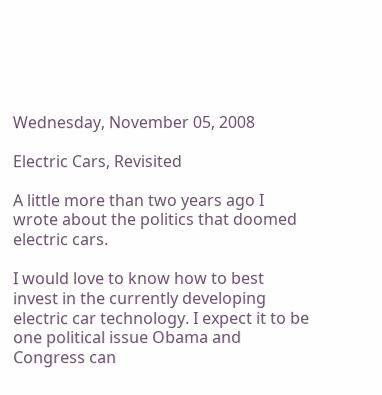Wednesday, November 05, 2008

Electric Cars, Revisited

A little more than two years ago I wrote about the politics that doomed electric cars.

I would love to know how to best invest in the currently developing electric car technology. I expect it to be one political issue Obama and Congress can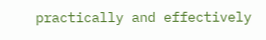practically and effectively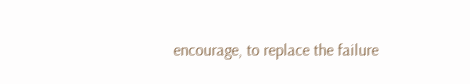encourage, to replace the failure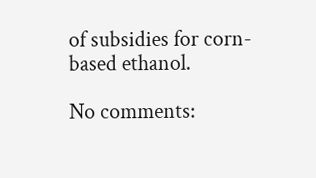of subsidies for corn-based ethanol.

No comments: